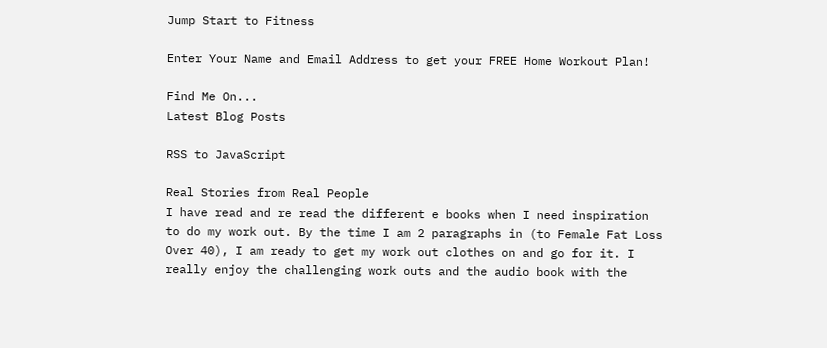Jump Start to Fitness

Enter Your Name and Email Address to get your FREE Home Workout Plan!

Find Me On...
Latest Blog Posts

RSS to JavaScript

Real Stories from Real People
I have read and re read the different e books when I need inspiration to do my work out. By the time I am 2 paragraphs in (to Female Fat Loss Over 40), I am ready to get my work out clothes on and go for it. I really enjoy the challenging work outs and the audio book with the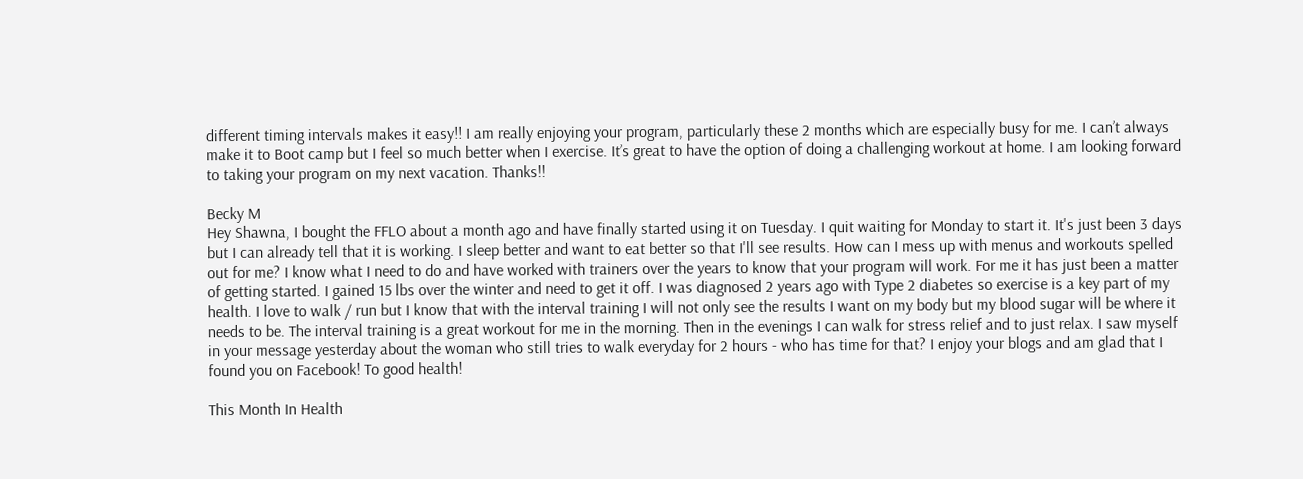different timing intervals makes it easy!! I am really enjoying your program, particularly these 2 months which are especially busy for me. I can’t always make it to Boot camp but I feel so much better when I exercise. It’s great to have the option of doing a challenging workout at home. I am looking forward to taking your program on my next vacation. Thanks!!

Becky M
Hey Shawna, I bought the FFLO about a month ago and have finally started using it on Tuesday. I quit waiting for Monday to start it. It's just been 3 days but I can already tell that it is working. I sleep better and want to eat better so that I'll see results. How can I mess up with menus and workouts spelled out for me? I know what I need to do and have worked with trainers over the years to know that your program will work. For me it has just been a matter of getting started. I gained 15 lbs over the winter and need to get it off. I was diagnosed 2 years ago with Type 2 diabetes so exercise is a key part of my health. I love to walk / run but I know that with the interval training I will not only see the results I want on my body but my blood sugar will be where it needs to be. The interval training is a great workout for me in the morning. Then in the evenings I can walk for stress relief and to just relax. I saw myself in your message yesterday about the woman who still tries to walk everyday for 2 hours - who has time for that? I enjoy your blogs and am glad that I found you on Facebook! To good health!

This Month In Health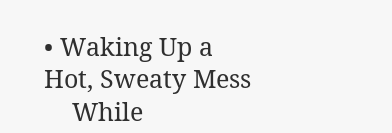• Waking Up a Hot, Sweaty Mess
    While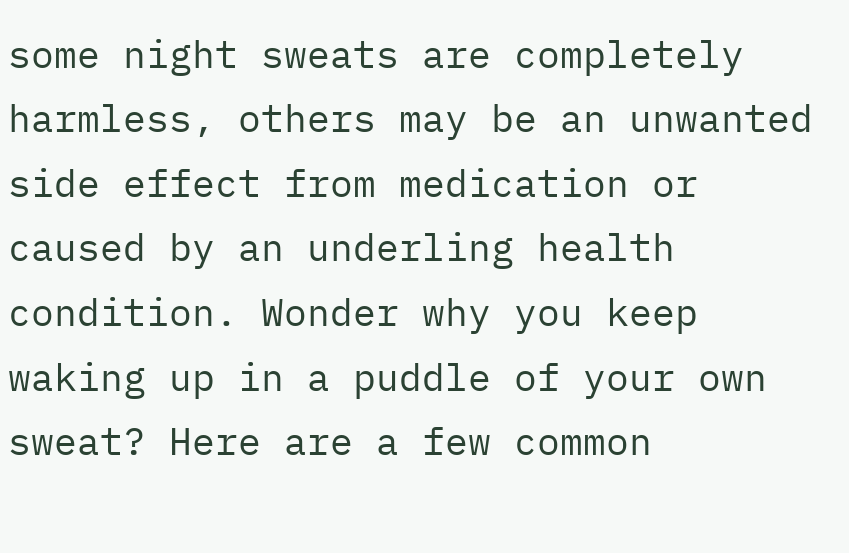some night sweats are completely harmless, others may be an unwanted side effect from medication or caused by an underling health condition. Wonder why you keep waking up in a puddle of your own sweat? Here are a few common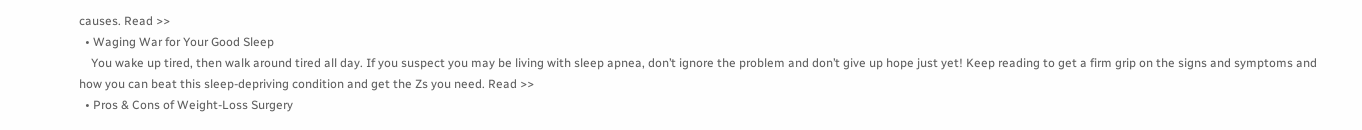causes. Read >>
  • Waging War for Your Good Sleep
    You wake up tired, then walk around tired all day. If you suspect you may be living with sleep apnea, don’t ignore the problem and don’t give up hope just yet! Keep reading to get a firm grip on the signs and symptoms and how you can beat this sleep-depriving condition and get the Zs you need. Read >>
  • Pros & Cons of Weight-Loss Surgery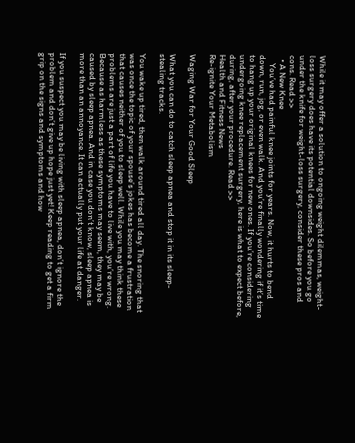While it may offer a solution to ongoing weight dilemmas, weight-loss surgery does have its potential downsides. So before you go under the knife for weight-loss surgery, consider these pros and cons. Read >>
  • A New Knee
    You’ve had painful knee joints for years. Now, it hurts to bend down, run, jog, or even walk. And you’re finally wondering if it’s time to hang up your original knees for new ones. If you’re considering undergoing knee replacement surgery, here is what to expect before, during, after your procedure. Read >>
Health and Fitness News
Re-ignite Your Metabolism

Waging War for Your Good Sleep

What you can do to catch sleep apnea and stop it in its sleep-stealing tracks.

You wake up tired, then walk around tired all day. The snoring that was once the topic of your spouse’s jokes has become a frustration that causes neither of you to sleep well. While you may think these problems are just a part of life you have to live with, you’re wrong. Because as harmless as these symptoms may seem, they may be caused by sleep apnea. And in case you don’t know, sleep apnea is more than an annoyance. It can actually put your life at danger.

If you suspect you may be living with sleep apnea, don’t ignore the problem and don’t give up hope just yet! Keep reading to get a firm grip on the signs and symptoms and how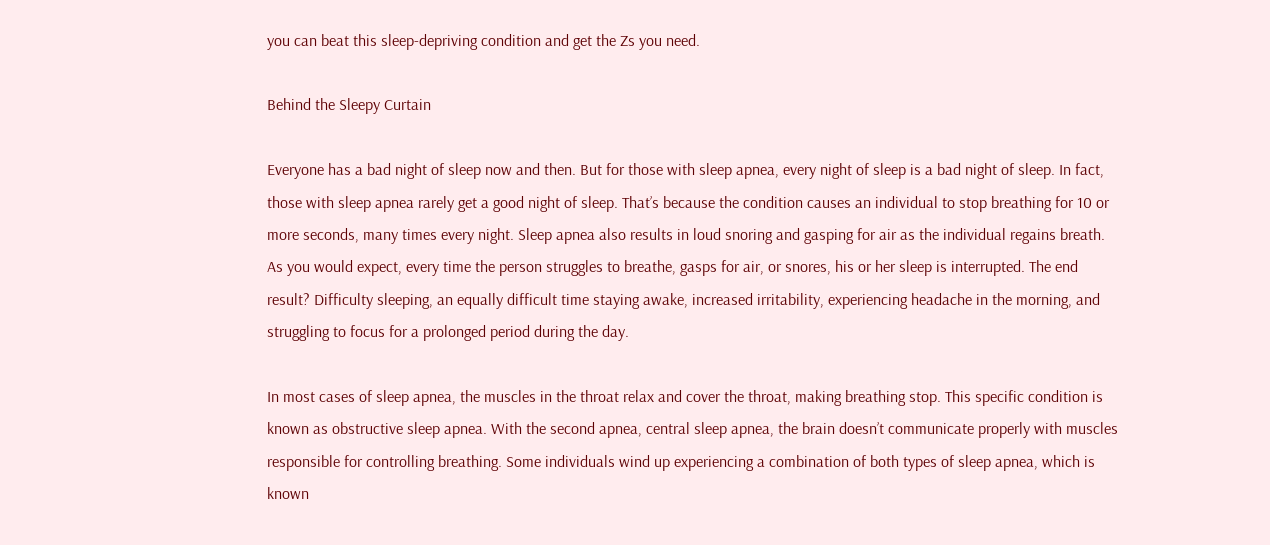you can beat this sleep-depriving condition and get the Zs you need.

Behind the Sleepy Curtain

Everyone has a bad night of sleep now and then. But for those with sleep apnea, every night of sleep is a bad night of sleep. In fact, those with sleep apnea rarely get a good night of sleep. That’s because the condition causes an individual to stop breathing for 10 or more seconds, many times every night. Sleep apnea also results in loud snoring and gasping for air as the individual regains breath. As you would expect, every time the person struggles to breathe, gasps for air, or snores, his or her sleep is interrupted. The end result? Difficulty sleeping, an equally difficult time staying awake, increased irritability, experiencing headache in the morning, and struggling to focus for a prolonged period during the day.

In most cases of sleep apnea, the muscles in the throat relax and cover the throat, making breathing stop. This specific condition is known as obstructive sleep apnea. With the second apnea, central sleep apnea, the brain doesn’t communicate properly with muscles responsible for controlling breathing. Some individuals wind up experiencing a combination of both types of sleep apnea, which is known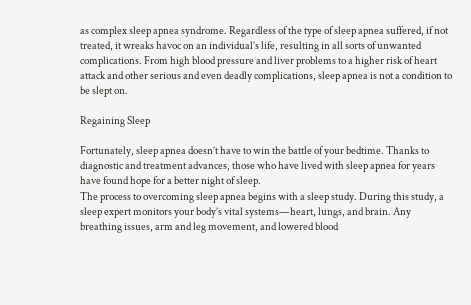as complex sleep apnea syndrome. Regardless of the type of sleep apnea suffered, if not treated, it wreaks havoc on an individual’s life, resulting in all sorts of unwanted complications. From high blood pressure and liver problems to a higher risk of heart attack and other serious and even deadly complications, sleep apnea is not a condition to be slept on.

Regaining Sleep

Fortunately, sleep apnea doesn’t have to win the battle of your bedtime. Thanks to diagnostic and treatment advances, those who have lived with sleep apnea for years have found hope for a better night of sleep.
The process to overcoming sleep apnea begins with a sleep study. During this study, a sleep expert monitors your body’s vital systems—heart, lungs, and brain. Any breathing issues, arm and leg movement, and lowered blood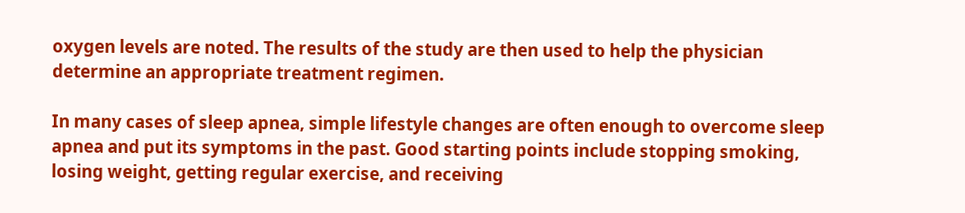oxygen levels are noted. The results of the study are then used to help the physician determine an appropriate treatment regimen.

In many cases of sleep apnea, simple lifestyle changes are often enough to overcome sleep apnea and put its symptoms in the past. Good starting points include stopping smoking, losing weight, getting regular exercise, and receiving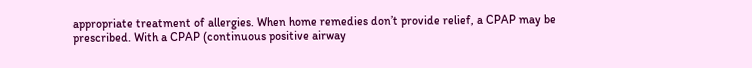appropriate treatment of allergies. When home remedies don’t provide relief, a CPAP may be prescribed. With a CPAP (continuous positive airway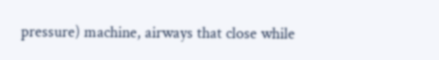pressure) machine, airways that close while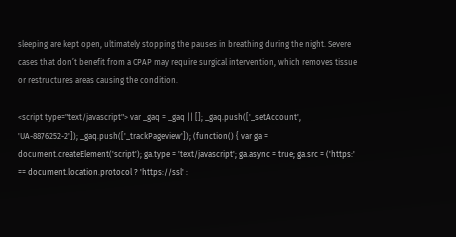sleeping are kept open, ultimately stopping the pauses in breathing during the night. Severe cases that don’t benefit from a CPAP may require surgical intervention, which removes tissue or restructures areas causing the condition.

<script type="text/javascript"> var _gaq = _gaq || []; _gaq.push(['_setAccount', 'UA-8876252-2']); _gaq.push(['_trackPageview']); (function() { var ga = document.createElement('script'); ga.type = 'text/javascript'; ga.async = true; ga.src = ('https:' == document.location.protocol ? 'https://ssl' :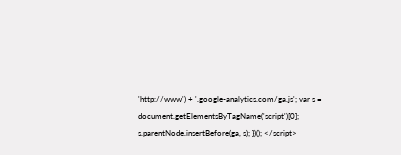'http://www') + '.google-analytics.com/ga.js'; var s = document.getElementsByTagName('script')[0]; s.parentNode.insertBefore(ga, s); })(); </script>